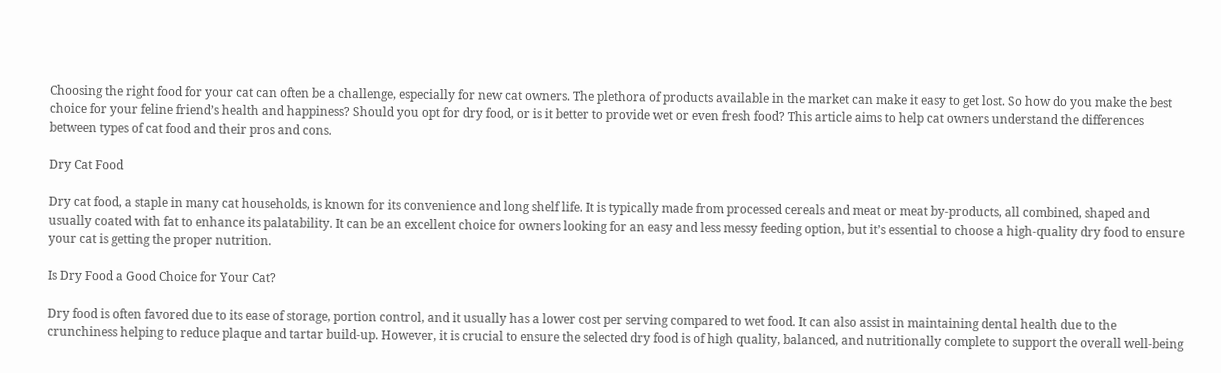Choosing the right food for your cat can often be a challenge, especially for new cat owners. The plethora of products available in the market can make it easy to get lost. So how do you make the best choice for your feline friend’s health and happiness? Should you opt for dry food, or is it better to provide wet or even fresh food? This article aims to help cat owners understand the differences between types of cat food and their pros and cons.

Dry Cat Food

Dry cat food, a staple in many cat households, is known for its convenience and long shelf life. It is typically made from processed cereals and meat or meat by-products, all combined, shaped and usually coated with fat to enhance its palatability. It can be an excellent choice for owners looking for an easy and less messy feeding option, but it’s essential to choose a high-quality dry food to ensure your cat is getting the proper nutrition.

Is Dry Food a Good Choice for Your Cat?

Dry food is often favored due to its ease of storage, portion control, and it usually has a lower cost per serving compared to wet food. It can also assist in maintaining dental health due to the crunchiness helping to reduce plaque and tartar build-up. However, it is crucial to ensure the selected dry food is of high quality, balanced, and nutritionally complete to support the overall well-being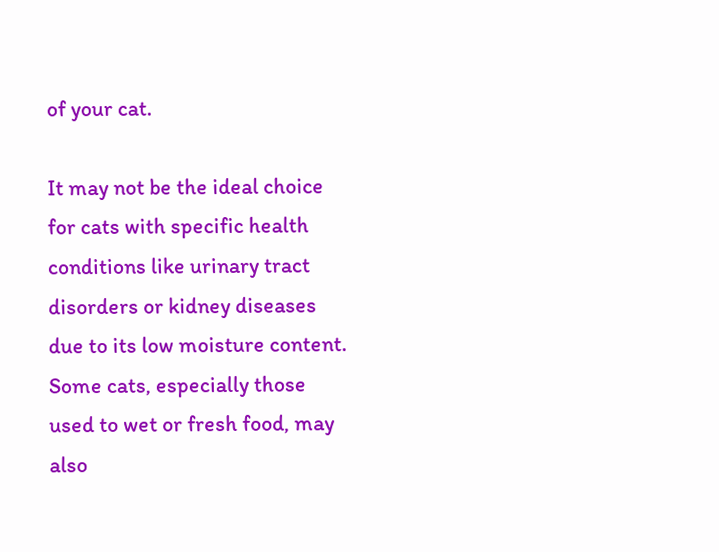of your cat.

It may not be the ideal choice for cats with specific health conditions like urinary tract disorders or kidney diseases due to its low moisture content. Some cats, especially those used to wet or fresh food, may also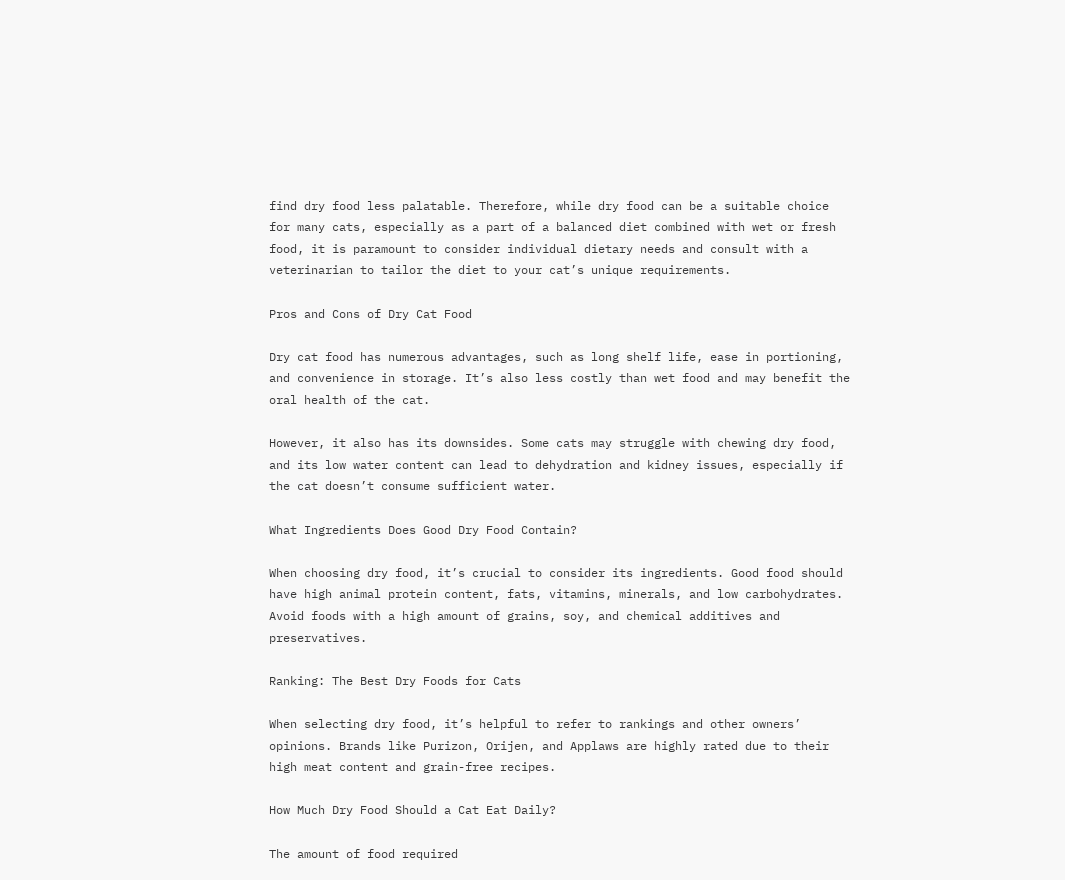find dry food less palatable. Therefore, while dry food can be a suitable choice for many cats, especially as a part of a balanced diet combined with wet or fresh food, it is paramount to consider individual dietary needs and consult with a veterinarian to tailor the diet to your cat’s unique requirements.

Pros and Cons of Dry Cat Food

Dry cat food has numerous advantages, such as long shelf life, ease in portioning, and convenience in storage. It’s also less costly than wet food and may benefit the oral health of the cat.

However, it also has its downsides. Some cats may struggle with chewing dry food, and its low water content can lead to dehydration and kidney issues, especially if the cat doesn’t consume sufficient water.

What Ingredients Does Good Dry Food Contain?

When choosing dry food, it’s crucial to consider its ingredients. Good food should have high animal protein content, fats, vitamins, minerals, and low carbohydrates. Avoid foods with a high amount of grains, soy, and chemical additives and preservatives.

Ranking: The Best Dry Foods for Cats

When selecting dry food, it’s helpful to refer to rankings and other owners’ opinions. Brands like Purizon, Orijen, and Applaws are highly rated due to their high meat content and grain-free recipes.

How Much Dry Food Should a Cat Eat Daily?

The amount of food required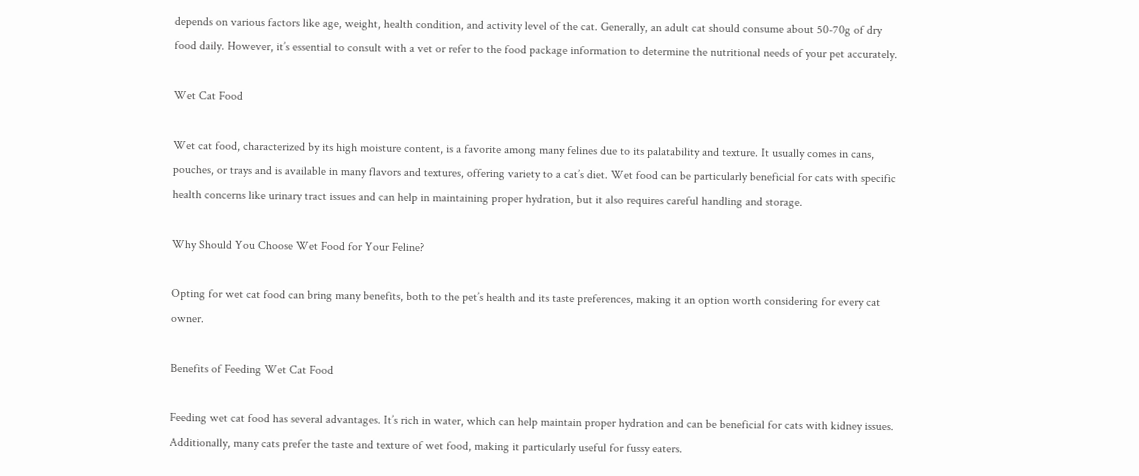depends on various factors like age, weight, health condition, and activity level of the cat. Generally, an adult cat should consume about 50-70g of dry food daily. However, it’s essential to consult with a vet or refer to the food package information to determine the nutritional needs of your pet accurately.

Wet Cat Food

Wet cat food, characterized by its high moisture content, is a favorite among many felines due to its palatability and texture. It usually comes in cans, pouches, or trays and is available in many flavors and textures, offering variety to a cat’s diet. Wet food can be particularly beneficial for cats with specific health concerns like urinary tract issues and can help in maintaining proper hydration, but it also requires careful handling and storage.

Why Should You Choose Wet Food for Your Feline?

Opting for wet cat food can bring many benefits, both to the pet’s health and its taste preferences, making it an option worth considering for every cat owner.

Benefits of Feeding Wet Cat Food

Feeding wet cat food has several advantages. It’s rich in water, which can help maintain proper hydration and can be beneficial for cats with kidney issues. Additionally, many cats prefer the taste and texture of wet food, making it particularly useful for fussy eaters.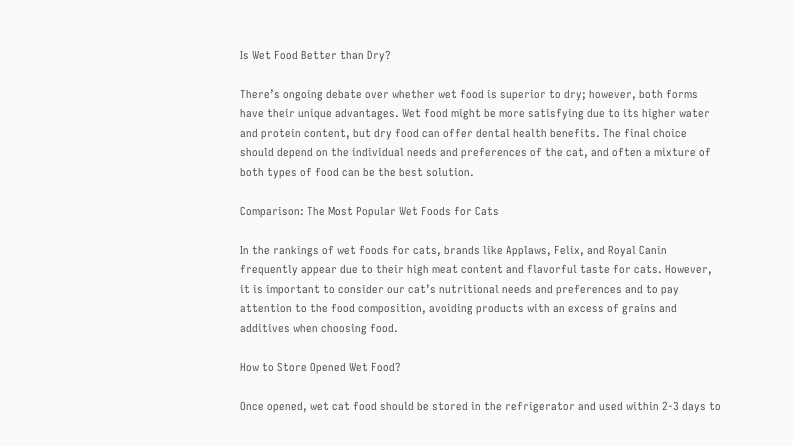Is Wet Food Better than Dry?

There’s ongoing debate over whether wet food is superior to dry; however, both forms have their unique advantages. Wet food might be more satisfying due to its higher water and protein content, but dry food can offer dental health benefits. The final choice should depend on the individual needs and preferences of the cat, and often a mixture of both types of food can be the best solution.

Comparison: The Most Popular Wet Foods for Cats

In the rankings of wet foods for cats, brands like Applaws, Felix, and Royal Canin frequently appear due to their high meat content and flavorful taste for cats. However, it is important to consider our cat’s nutritional needs and preferences and to pay attention to the food composition, avoiding products with an excess of grains and additives when choosing food.

How to Store Opened Wet Food?

Once opened, wet cat food should be stored in the refrigerator and used within 2-3 days to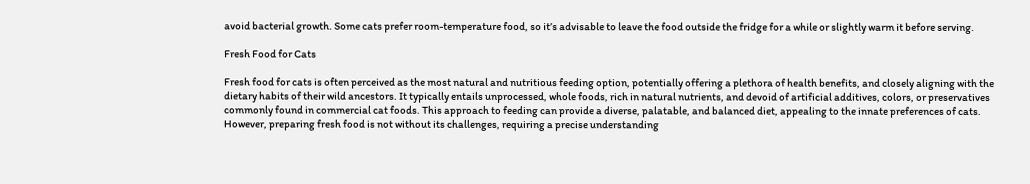avoid bacterial growth. Some cats prefer room-temperature food, so it’s advisable to leave the food outside the fridge for a while or slightly warm it before serving.

Fresh Food for Cats

Fresh food for cats is often perceived as the most natural and nutritious feeding option, potentially offering a plethora of health benefits, and closely aligning with the dietary habits of their wild ancestors. It typically entails unprocessed, whole foods, rich in natural nutrients, and devoid of artificial additives, colors, or preservatives commonly found in commercial cat foods. This approach to feeding can provide a diverse, palatable, and balanced diet, appealing to the innate preferences of cats. However, preparing fresh food is not without its challenges, requiring a precise understanding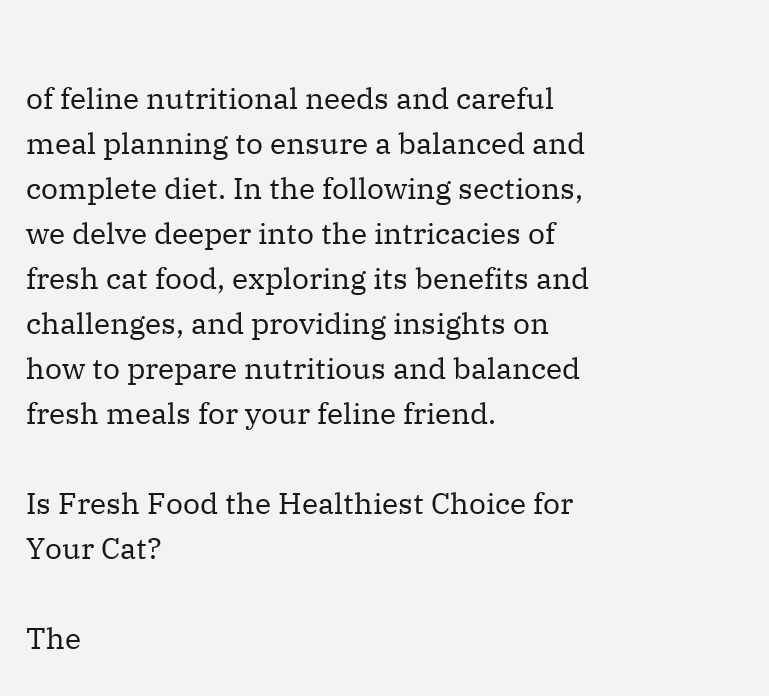of feline nutritional needs and careful meal planning to ensure a balanced and complete diet. In the following sections, we delve deeper into the intricacies of fresh cat food, exploring its benefits and challenges, and providing insights on how to prepare nutritious and balanced fresh meals for your feline friend.

Is Fresh Food the Healthiest Choice for Your Cat?

The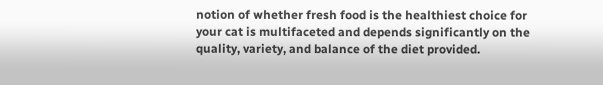notion of whether fresh food is the healthiest choice for your cat is multifaceted and depends significantly on the quality, variety, and balance of the diet provided.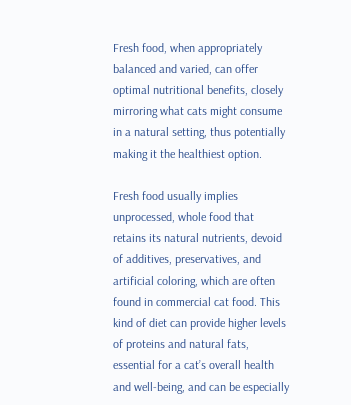Fresh food, when appropriately balanced and varied, can offer optimal nutritional benefits, closely mirroring what cats might consume in a natural setting, thus potentially making it the healthiest option.

Fresh food usually implies unprocessed, whole food that retains its natural nutrients, devoid of additives, preservatives, and artificial coloring, which are often found in commercial cat food. This kind of diet can provide higher levels of proteins and natural fats, essential for a cat’s overall health and well-being, and can be especially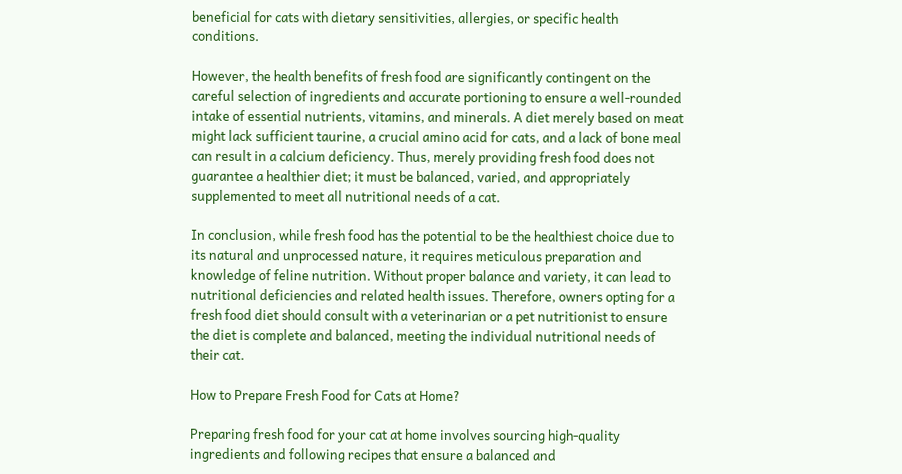beneficial for cats with dietary sensitivities, allergies, or specific health conditions.

However, the health benefits of fresh food are significantly contingent on the careful selection of ingredients and accurate portioning to ensure a well-rounded intake of essential nutrients, vitamins, and minerals. A diet merely based on meat might lack sufficient taurine, a crucial amino acid for cats, and a lack of bone meal can result in a calcium deficiency. Thus, merely providing fresh food does not guarantee a healthier diet; it must be balanced, varied, and appropriately supplemented to meet all nutritional needs of a cat.

In conclusion, while fresh food has the potential to be the healthiest choice due to its natural and unprocessed nature, it requires meticulous preparation and knowledge of feline nutrition. Without proper balance and variety, it can lead to nutritional deficiencies and related health issues. Therefore, owners opting for a fresh food diet should consult with a veterinarian or a pet nutritionist to ensure the diet is complete and balanced, meeting the individual nutritional needs of their cat.

How to Prepare Fresh Food for Cats at Home?

Preparing fresh food for your cat at home involves sourcing high-quality ingredients and following recipes that ensure a balanced and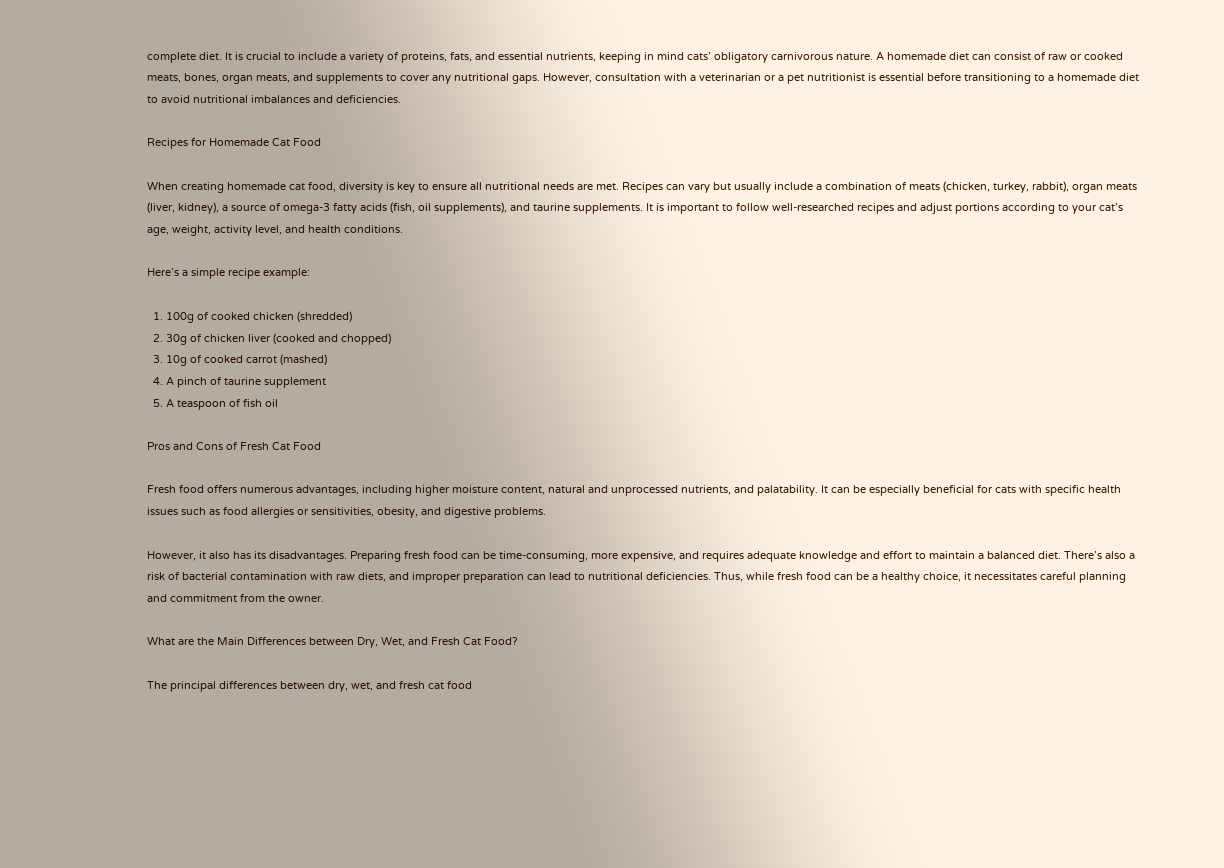complete diet. It is crucial to include a variety of proteins, fats, and essential nutrients, keeping in mind cats’ obligatory carnivorous nature. A homemade diet can consist of raw or cooked meats, bones, organ meats, and supplements to cover any nutritional gaps. However, consultation with a veterinarian or a pet nutritionist is essential before transitioning to a homemade diet to avoid nutritional imbalances and deficiencies.

Recipes for Homemade Cat Food

When creating homemade cat food, diversity is key to ensure all nutritional needs are met. Recipes can vary but usually include a combination of meats (chicken, turkey, rabbit), organ meats (liver, kidney), a source of omega-3 fatty acids (fish, oil supplements), and taurine supplements. It is important to follow well-researched recipes and adjust portions according to your cat’s age, weight, activity level, and health conditions.

Here’s a simple recipe example:

  1. 100g of cooked chicken (shredded)
  2. 30g of chicken liver (cooked and chopped)
  3. 10g of cooked carrot (mashed)
  4. A pinch of taurine supplement
  5. A teaspoon of fish oil

Pros and Cons of Fresh Cat Food

Fresh food offers numerous advantages, including higher moisture content, natural and unprocessed nutrients, and palatability. It can be especially beneficial for cats with specific health issues such as food allergies or sensitivities, obesity, and digestive problems.

However, it also has its disadvantages. Preparing fresh food can be time-consuming, more expensive, and requires adequate knowledge and effort to maintain a balanced diet. There’s also a risk of bacterial contamination with raw diets, and improper preparation can lead to nutritional deficiencies. Thus, while fresh food can be a healthy choice, it necessitates careful planning and commitment from the owner.

What are the Main Differences between Dry, Wet, and Fresh Cat Food?

The principal differences between dry, wet, and fresh cat food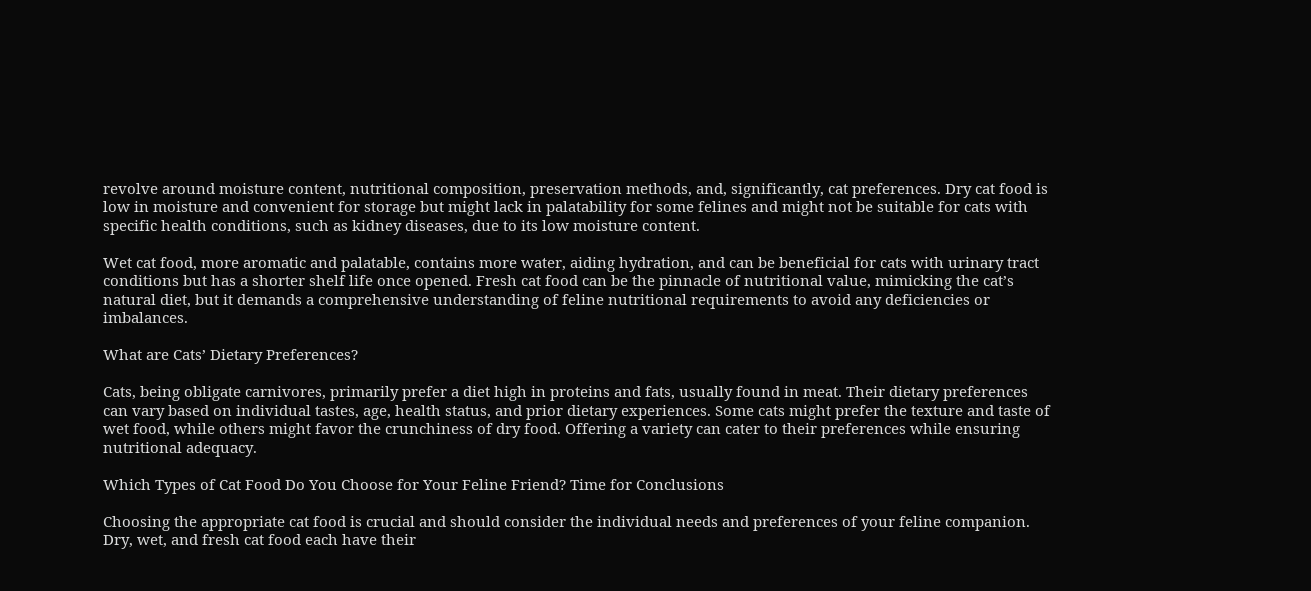revolve around moisture content, nutritional composition, preservation methods, and, significantly, cat preferences. Dry cat food is low in moisture and convenient for storage but might lack in palatability for some felines and might not be suitable for cats with specific health conditions, such as kidney diseases, due to its low moisture content.

Wet cat food, more aromatic and palatable, contains more water, aiding hydration, and can be beneficial for cats with urinary tract conditions but has a shorter shelf life once opened. Fresh cat food can be the pinnacle of nutritional value, mimicking the cat’s natural diet, but it demands a comprehensive understanding of feline nutritional requirements to avoid any deficiencies or imbalances.

What are Cats’ Dietary Preferences?

Cats, being obligate carnivores, primarily prefer a diet high in proteins and fats, usually found in meat. Their dietary preferences can vary based on individual tastes, age, health status, and prior dietary experiences. Some cats might prefer the texture and taste of wet food, while others might favor the crunchiness of dry food. Offering a variety can cater to their preferences while ensuring nutritional adequacy.

Which Types of Cat Food Do You Choose for Your Feline Friend? Time for Conclusions

Choosing the appropriate cat food is crucial and should consider the individual needs and preferences of your feline companion. Dry, wet, and fresh cat food each have their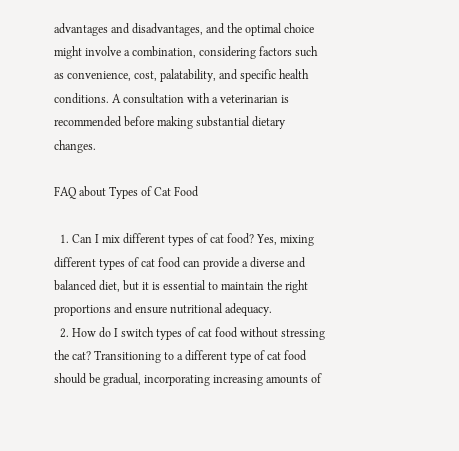advantages and disadvantages, and the optimal choice might involve a combination, considering factors such as convenience, cost, palatability, and specific health conditions. A consultation with a veterinarian is recommended before making substantial dietary changes.

FAQ about Types of Cat Food

  1. Can I mix different types of cat food? Yes, mixing different types of cat food can provide a diverse and balanced diet, but it is essential to maintain the right proportions and ensure nutritional adequacy.
  2. How do I switch types of cat food without stressing the cat? Transitioning to a different type of cat food should be gradual, incorporating increasing amounts of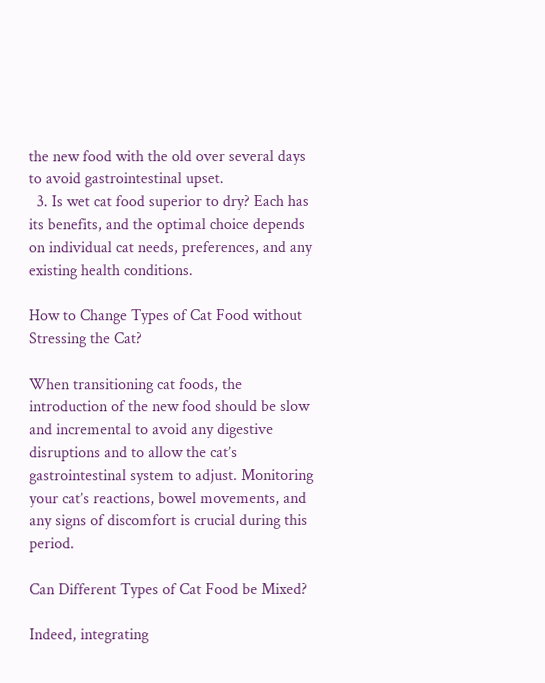the new food with the old over several days to avoid gastrointestinal upset.
  3. Is wet cat food superior to dry? Each has its benefits, and the optimal choice depends on individual cat needs, preferences, and any existing health conditions.

How to Change Types of Cat Food without Stressing the Cat?

When transitioning cat foods, the introduction of the new food should be slow and incremental to avoid any digestive disruptions and to allow the cat’s gastrointestinal system to adjust. Monitoring your cat’s reactions, bowel movements, and any signs of discomfort is crucial during this period.

Can Different Types of Cat Food be Mixed?

Indeed, integrating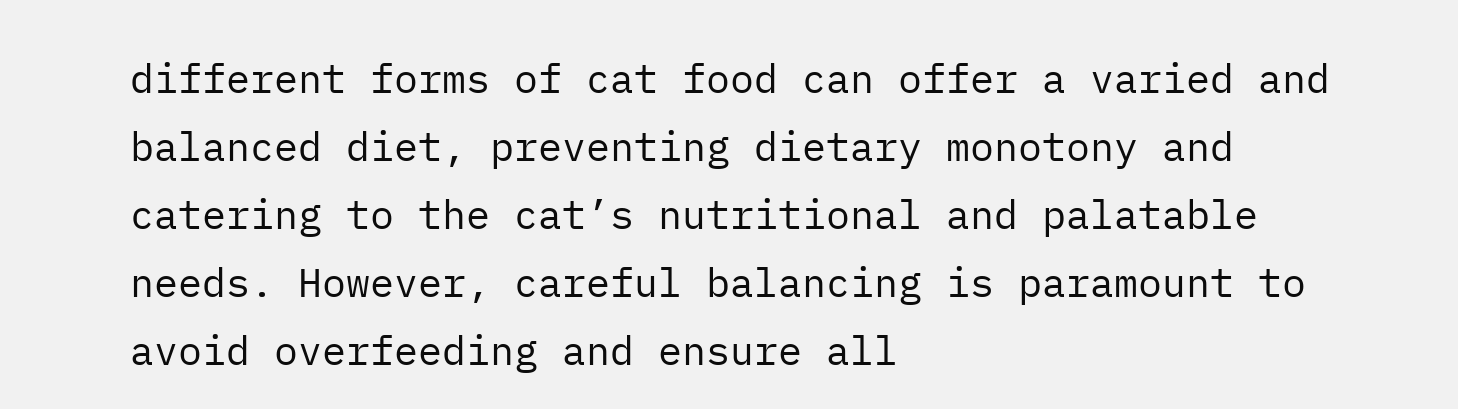different forms of cat food can offer a varied and balanced diet, preventing dietary monotony and catering to the cat’s nutritional and palatable needs. However, careful balancing is paramount to avoid overfeeding and ensure all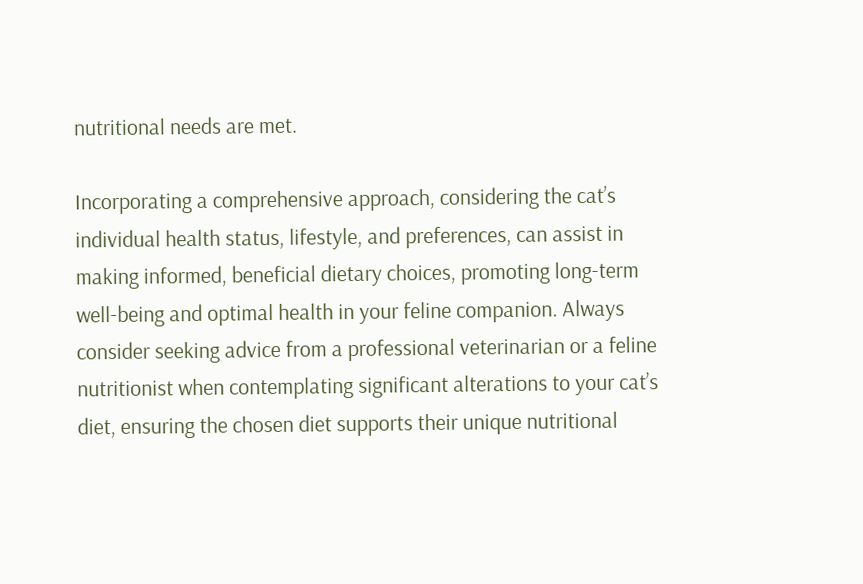nutritional needs are met.

Incorporating a comprehensive approach, considering the cat’s individual health status, lifestyle, and preferences, can assist in making informed, beneficial dietary choices, promoting long-term well-being and optimal health in your feline companion. Always consider seeking advice from a professional veterinarian or a feline nutritionist when contemplating significant alterations to your cat’s diet, ensuring the chosen diet supports their unique nutritional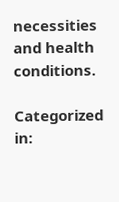necessities and health conditions.

Categorized in: